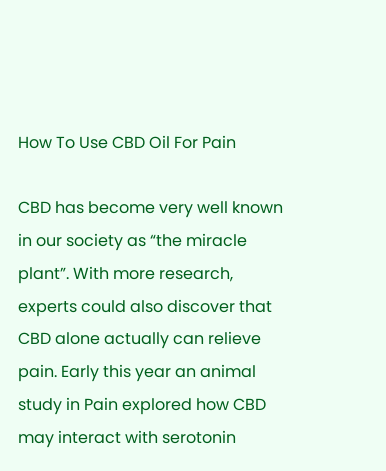How To Use CBD Oil For Pain

CBD has become very well known in our society as “the miracle plant”. With more research, experts could also discover that CBD alone actually can relieve pain. Early this year an animal study in Pain explored how CBD may interact with serotonin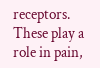receptors. These play a role in pain,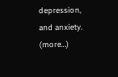depression, and anxiety. (more…)